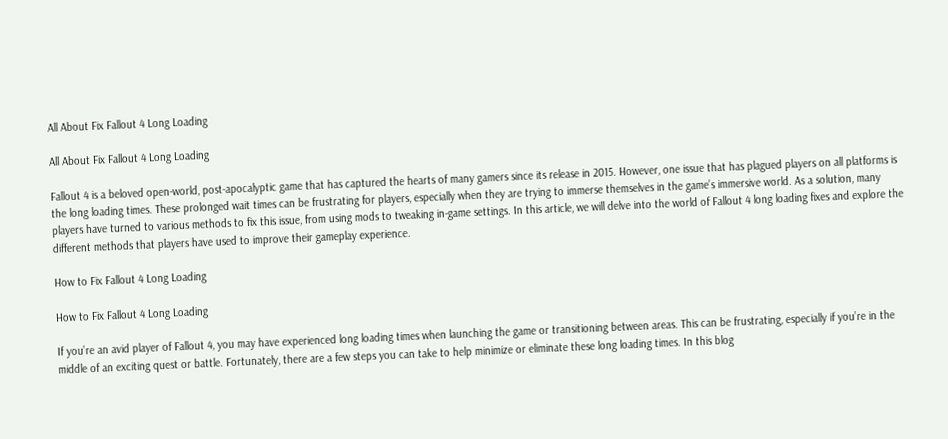All About Fix Fallout 4 Long Loading

All About Fix Fallout 4 Long Loading

Fallout 4 is a beloved open-world, post-apocalyptic game that has captured the hearts of many gamers since its release in 2015. However, one issue that has plagued players on all platforms is the long loading times. These prolonged wait times can be frustrating for players, especially when they are trying to immerse themselves in the game’s immersive world. As a solution, many players have turned to various methods to fix this issue, from using mods to tweaking in-game settings. In this article, we will delve into the world of Fallout 4 long loading fixes and explore the different methods that players have used to improve their gameplay experience.

How to Fix Fallout 4 Long Loading

How to Fix Fallout 4 Long Loading

If you’re an avid player of Fallout 4, you may have experienced long loading times when launching the game or transitioning between areas. This can be frustrating, especially if you’re in the middle of an exciting quest or battle. Fortunately, there are a few steps you can take to help minimize or eliminate these long loading times. In this blog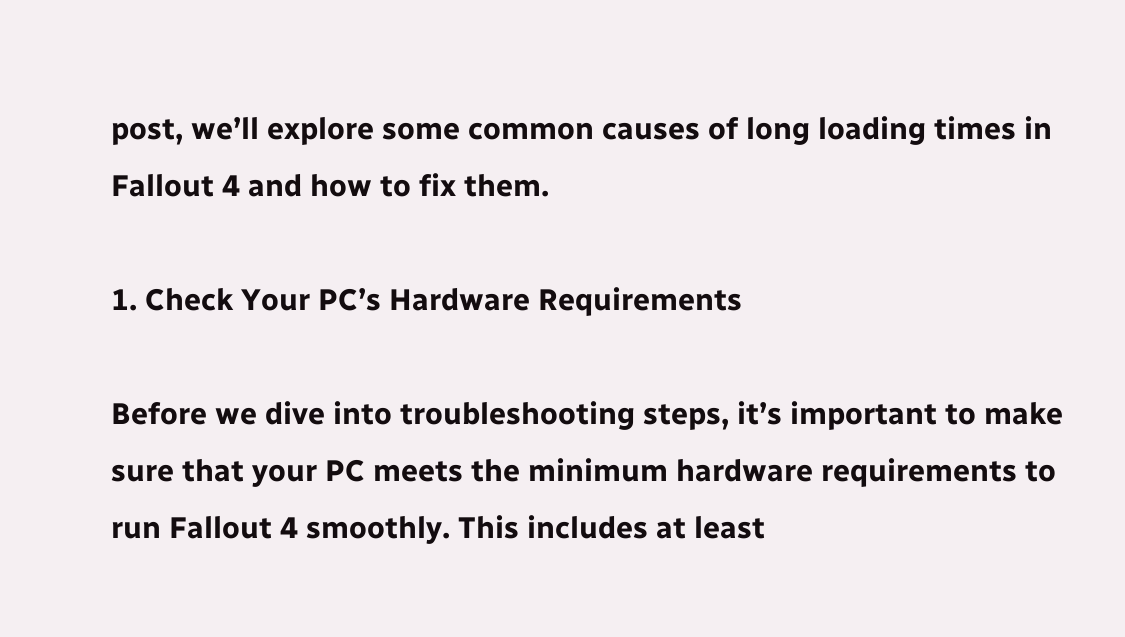post, we’ll explore some common causes of long loading times in Fallout 4 and how to fix them.

1. Check Your PC’s Hardware Requirements

Before we dive into troubleshooting steps, it’s important to make sure that your PC meets the minimum hardware requirements to run Fallout 4 smoothly. This includes at least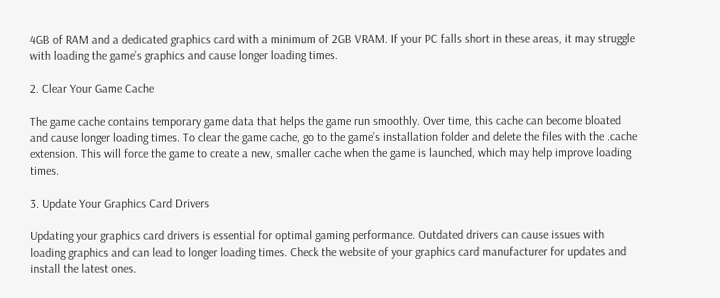4GB of RAM and a dedicated graphics card with a minimum of 2GB VRAM. If your PC falls short in these areas, it may struggle with loading the game’s graphics and cause longer loading times.

2. Clear Your Game Cache

The game cache contains temporary game data that helps the game run smoothly. Over time, this cache can become bloated and cause longer loading times. To clear the game cache, go to the game’s installation folder and delete the files with the .cache extension. This will force the game to create a new, smaller cache when the game is launched, which may help improve loading times.

3. Update Your Graphics Card Drivers

Updating your graphics card drivers is essential for optimal gaming performance. Outdated drivers can cause issues with loading graphics and can lead to longer loading times. Check the website of your graphics card manufacturer for updates and install the latest ones.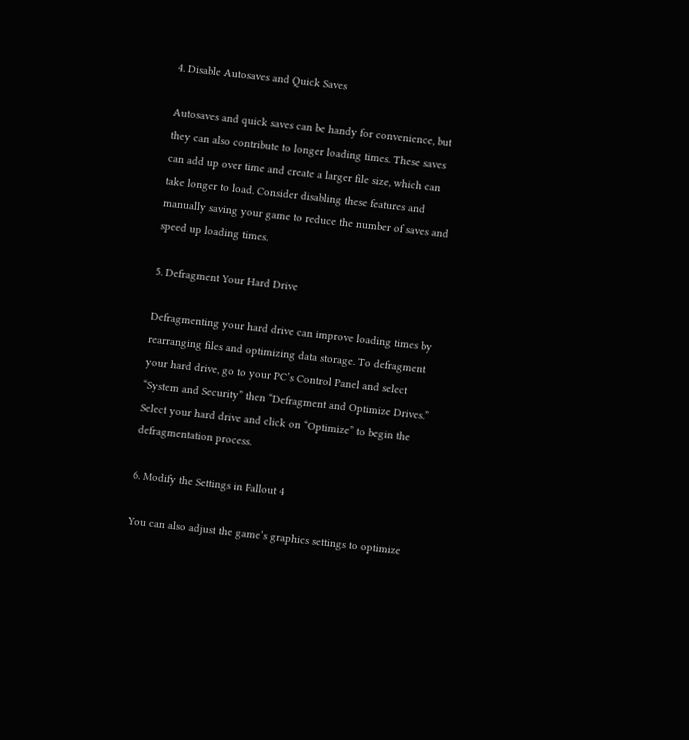4. Disable Autosaves and Quick Saves

Autosaves and quick saves can be handy for convenience, but they can also contribute to longer loading times. These saves can add up over time and create a larger file size, which can take longer to load. Consider disabling these features and manually saving your game to reduce the number of saves and speed up loading times.

5. Defragment Your Hard Drive

Defragmenting your hard drive can improve loading times by rearranging files and optimizing data storage. To defragment your hard drive, go to your PC’s Control Panel and select “System and Security” then “Defragment and Optimize Drives.” Select your hard drive and click on “Optimize” to begin the defragmentation process.

6. Modify the Settings in Fallout 4

You can also adjust the game’s graphics settings to optimize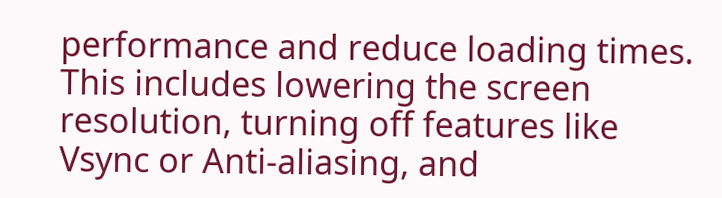performance and reduce loading times. This includes lowering the screen resolution, turning off features like Vsync or Anti-aliasing, and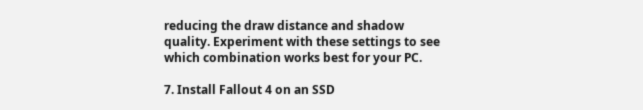reducing the draw distance and shadow quality. Experiment with these settings to see which combination works best for your PC.

7. Install Fallout 4 on an SSD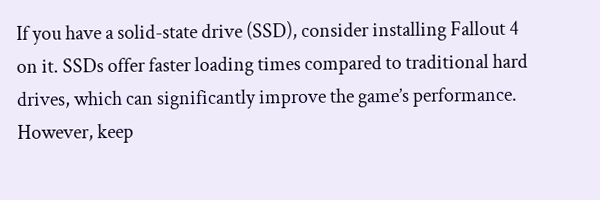If you have a solid-state drive (SSD), consider installing Fallout 4 on it. SSDs offer faster loading times compared to traditional hard drives, which can significantly improve the game’s performance. However, keep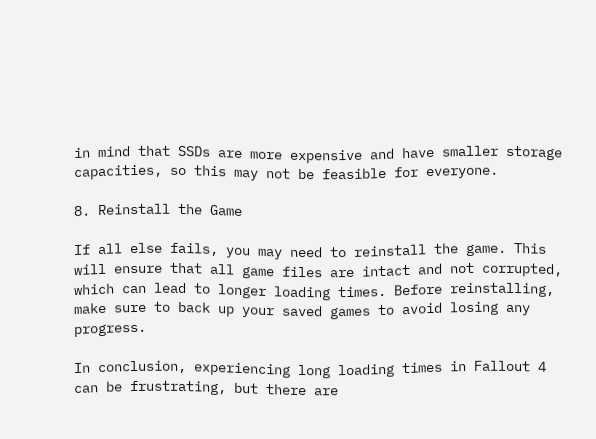in mind that SSDs are more expensive and have smaller storage capacities, so this may not be feasible for everyone.

8. Reinstall the Game

If all else fails, you may need to reinstall the game. This will ensure that all game files are intact and not corrupted, which can lead to longer loading times. Before reinstalling, make sure to back up your saved games to avoid losing any progress.

In conclusion, experiencing long loading times in Fallout 4 can be frustrating, but there are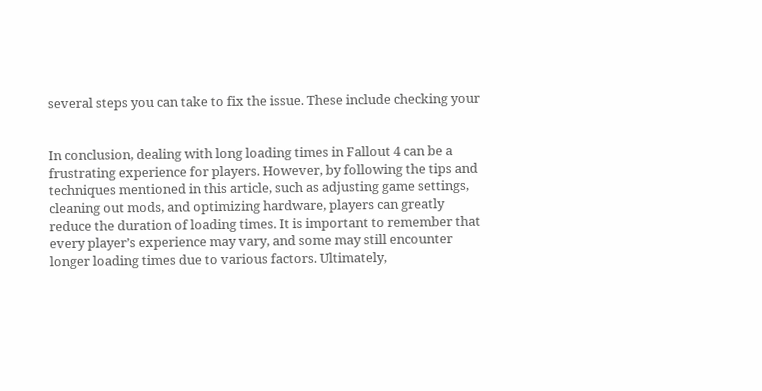several steps you can take to fix the issue. These include checking your


In conclusion, dealing with long loading times in Fallout 4 can be a frustrating experience for players. However, by following the tips and techniques mentioned in this article, such as adjusting game settings, cleaning out mods, and optimizing hardware, players can greatly reduce the duration of loading times. It is important to remember that every player’s experience may vary, and some may still encounter longer loading times due to various factors. Ultimately,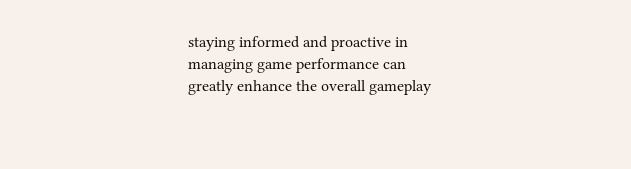staying informed and proactive in managing game performance can greatly enhance the overall gameplay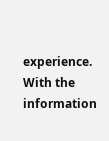experience. With the information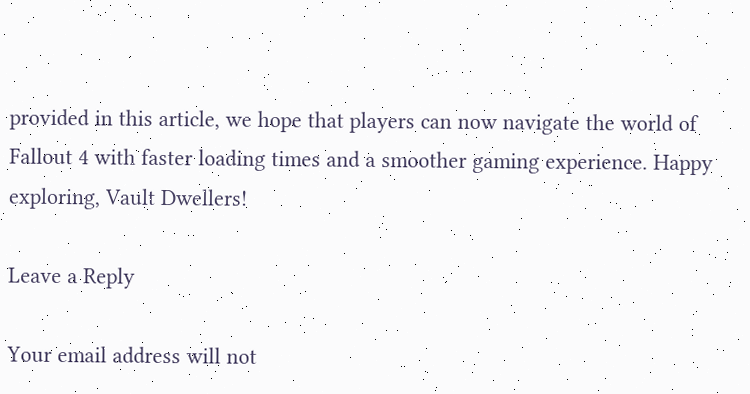provided in this article, we hope that players can now navigate the world of Fallout 4 with faster loading times and a smoother gaming experience. Happy exploring, Vault Dwellers!

Leave a Reply

Your email address will not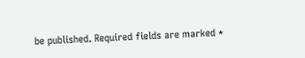be published. Required fields are marked *